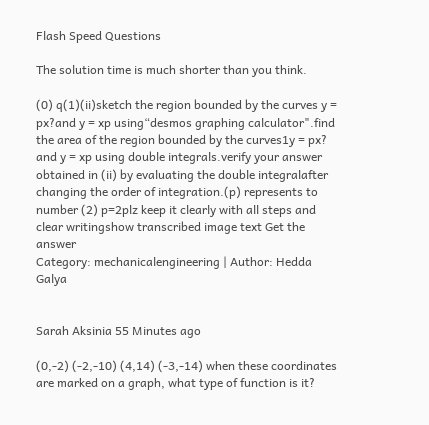Flash Speed Questions

The solution time is much shorter than you think.

(0) q(1)(ii)sketch the region bounded by the curves y = px?and y = xp using“desmos graphing calculator".find the area of the region bounded by the curves1y = px? and y = xp using double integrals.verify your answer obtained in (ii) by evaluating the double integralafter changing the order of integration.(p) represents to number (2) p=2plz keep it clearly with all steps and clear writingshow transcribed image text Get the answer
Category: mechanicalengineering | Author: Hedda Galya


Sarah Aksinia 55 Minutes ago

(0,-2) (-2,-10) (4,14) (-3,-14) when these coordinates are marked on a graph, what type of function is it?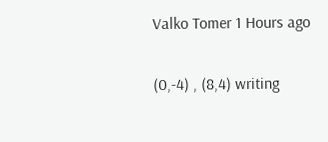Valko Tomer 1 Hours ago

(0,-4) , (8,4) writing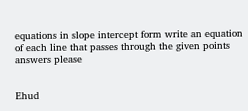equations in slope intercept form write an equation of each line that passes through the given points answers please


Ehud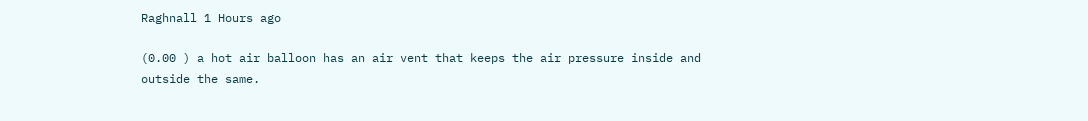Raghnall 1 Hours ago

(0.00 ) a hot air balloon has an air vent that keeps the air pressure inside and outside the same.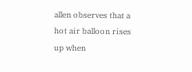allen observes that a hot air balloon rises up when